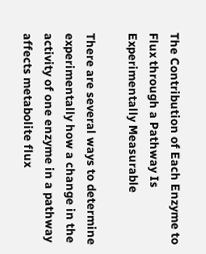The Contribution of Each Enzyme to Flux through a Pathway Is Experimentally Measurable

There are several ways to determine experimentally how a change in the activity of one enzyme in a pathway affects metabolite flux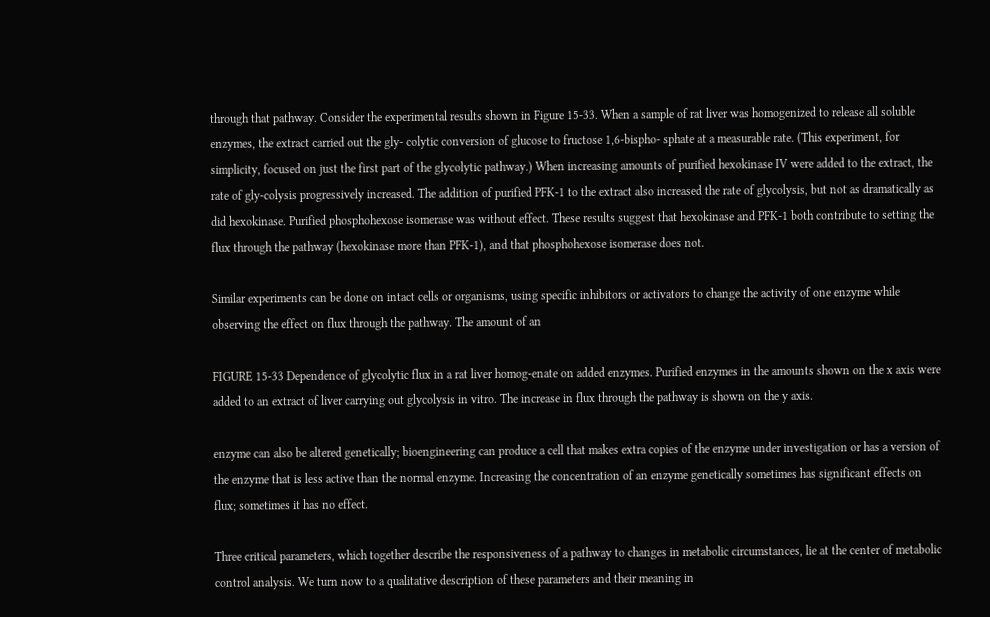through that pathway. Consider the experimental results shown in Figure 15-33. When a sample of rat liver was homogenized to release all soluble enzymes, the extract carried out the gly- colytic conversion of glucose to fructose 1,6-bispho- sphate at a measurable rate. (This experiment, for simplicity, focused on just the first part of the glycolytic pathway.) When increasing amounts of purified hexokinase IV were added to the extract, the rate of gly-colysis progressively increased. The addition of purified PFK-1 to the extract also increased the rate of glycolysis, but not as dramatically as did hexokinase. Purified phosphohexose isomerase was without effect. These results suggest that hexokinase and PFK-1 both contribute to setting the flux through the pathway (hexokinase more than PFK-1), and that phosphohexose isomerase does not.

Similar experiments can be done on intact cells or organisms, using specific inhibitors or activators to change the activity of one enzyme while observing the effect on flux through the pathway. The amount of an

FIGURE 15-33 Dependence of glycolytic flux in a rat liver homog-enate on added enzymes. Purified enzymes in the amounts shown on the x axis were added to an extract of liver carrying out glycolysis in vitro. The increase in flux through the pathway is shown on the y axis.

enzyme can also be altered genetically; bioengineering can produce a cell that makes extra copies of the enzyme under investigation or has a version of the enzyme that is less active than the normal enzyme. Increasing the concentration of an enzyme genetically sometimes has significant effects on flux; sometimes it has no effect.

Three critical parameters, which together describe the responsiveness of a pathway to changes in metabolic circumstances, lie at the center of metabolic control analysis. We turn now to a qualitative description of these parameters and their meaning in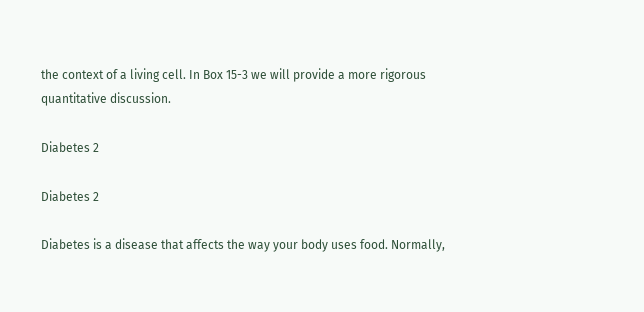the context of a living cell. In Box 15-3 we will provide a more rigorous quantitative discussion.

Diabetes 2

Diabetes 2

Diabetes is a disease that affects the way your body uses food. Normally,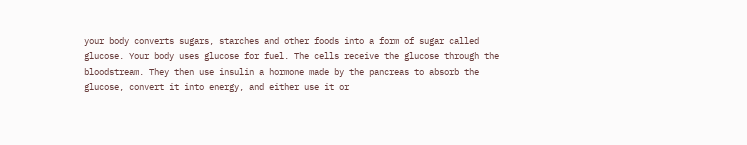your body converts sugars, starches and other foods into a form of sugar called glucose. Your body uses glucose for fuel. The cells receive the glucose through the bloodstream. They then use insulin a hormone made by the pancreas to absorb the glucose, convert it into energy, and either use it or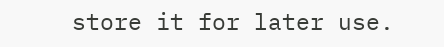store it for later use.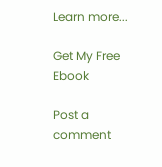Learn more...

Get My Free Ebook

Post a comment